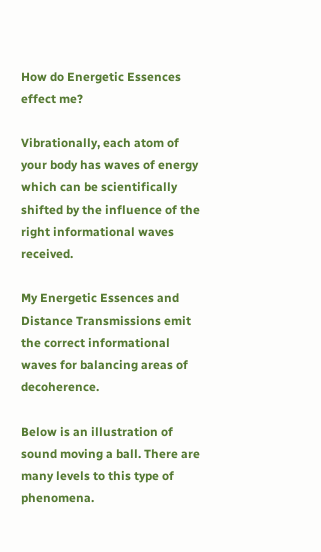How do Energetic Essences effect me?

Vibrationally, each atom of your body has waves of energy which can be scientifically shifted by the influence of the right informational waves received.

My Energetic Essences and Distance Transmissions emit the correct informational waves for balancing areas of decoherence.

Below is an illustration of sound moving a ball. There are many levels to this type of phenomena.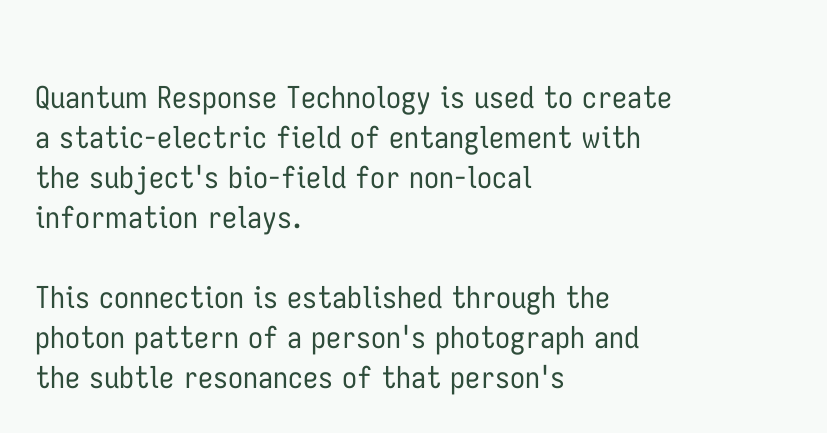Quantum Response Technology is used to create a static-electric field of entanglement with the subject's bio-field for non-local information relays.

This connection is established through the photon pattern of a person's photograph and the subtle resonances of that person's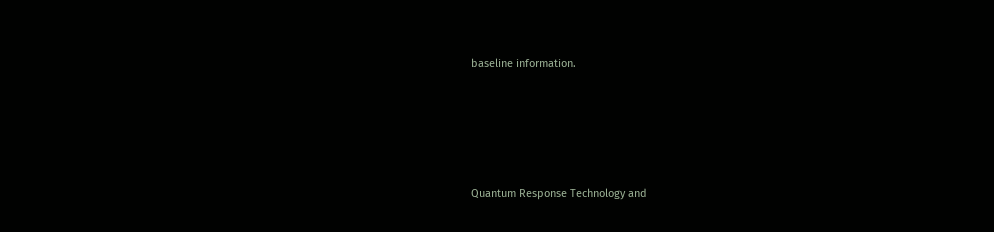baseline information.





Quantum Response Technology and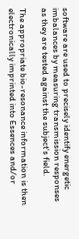software are used to precisely identify energetic imbalances by measuring transmission responses as they are tested against the subject's field.

The appropriate bio-resonance information is then electronically imprinted into Essences and/or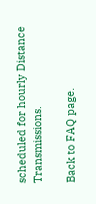scheduled for hourly Distance Transmissions.

Back to FAQ page.